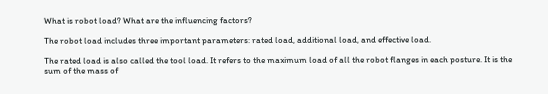What is robot load? What are the influencing factors?

The robot load includes three important parameters: rated load, additional load, and effective load.

The rated load is also called the tool load. It refers to the maximum load of all the robot flanges in each posture. It is the sum of the mass of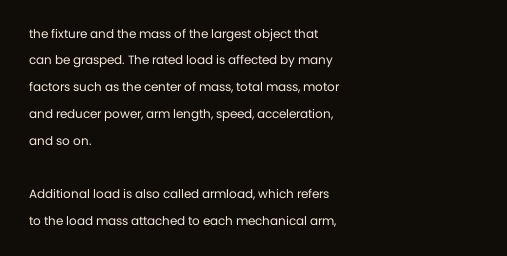the fixture and the mass of the largest object that can be grasped. The rated load is affected by many factors such as the center of mass, total mass, motor and reducer power, arm length, speed, acceleration, and so on.

Additional load is also called armload, which refers to the load mass attached to each mechanical arm,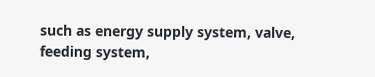such as energy supply system, valve, feeding system,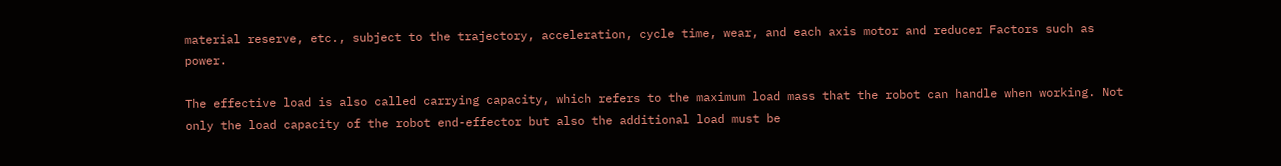material reserve, etc., subject to the trajectory, acceleration, cycle time, wear, and each axis motor and reducer Factors such as power.

The effective load is also called carrying capacity, which refers to the maximum load mass that the robot can handle when working. Not only the load capacity of the robot end-effector but also the additional load must be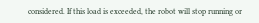considered. If this load is exceeded, the robot will stop running or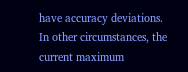have accuracy deviations. In other circumstances, the current maximum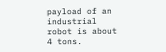payload of an industrial robot is about 4 tons.